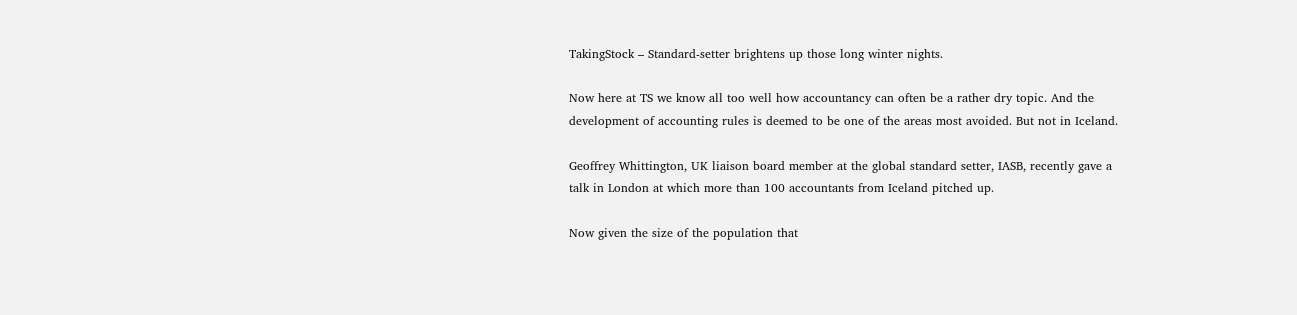TakingStock – Standard-setter brightens up those long winter nights.

Now here at TS we know all too well how accountancy can often be a rather dry topic. And the development of accounting rules is deemed to be one of the areas most avoided. But not in Iceland.

Geoffrey Whittington, UK liaison board member at the global standard setter, IASB, recently gave a talk in London at which more than 100 accountants from Iceland pitched up.

Now given the size of the population that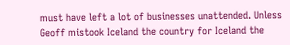must have left a lot of businesses unattended. Unless Geoff mistook Iceland the country for Iceland the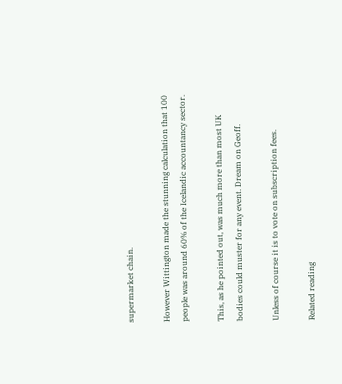supermarket chain.

However Wittington made the stunning calculation that 100 people was around 60% of the Icelandic accountancy sector.

This, as he pointed out, was much more than most UK bodies could muster for any event. Dream on Geoff.

Unless of course it is to vote on subscription fees.

Related reading